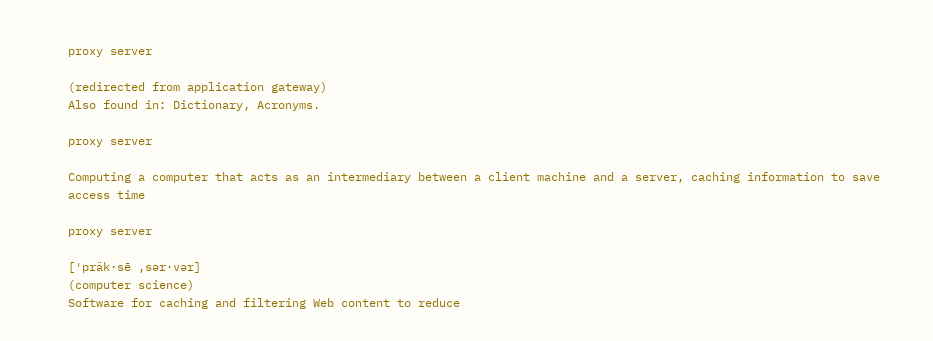proxy server

(redirected from application gateway)
Also found in: Dictionary, Acronyms.

proxy server

Computing a computer that acts as an intermediary between a client machine and a server, caching information to save access time

proxy server

[′präk·sē ‚sər·vər]
(computer science)
Software for caching and filtering Web content to reduce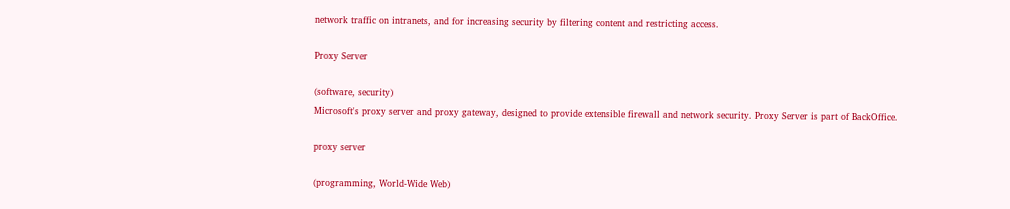network traffic on intranets, and for increasing security by filtering content and restricting access.

Proxy Server

(software, security)
Microsoft's proxy server and proxy gateway, designed to provide extensible firewall and network security. Proxy Server is part of BackOffice.

proxy server

(programming, World-Wide Web)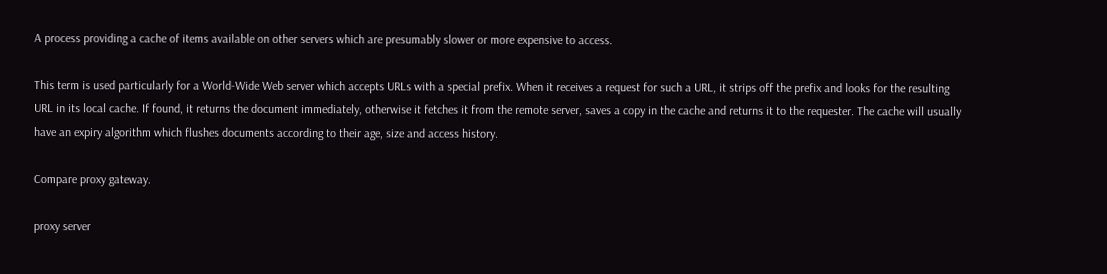A process providing a cache of items available on other servers which are presumably slower or more expensive to access.

This term is used particularly for a World-Wide Web server which accepts URLs with a special prefix. When it receives a request for such a URL, it strips off the prefix and looks for the resulting URL in its local cache. If found, it returns the document immediately, otherwise it fetches it from the remote server, saves a copy in the cache and returns it to the requester. The cache will usually have an expiry algorithm which flushes documents according to their age, size and access history.

Compare proxy gateway.

proxy server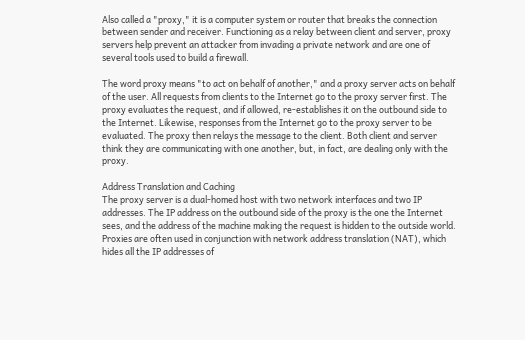Also called a "proxy," it is a computer system or router that breaks the connection between sender and receiver. Functioning as a relay between client and server, proxy servers help prevent an attacker from invading a private network and are one of several tools used to build a firewall.

The word proxy means "to act on behalf of another," and a proxy server acts on behalf of the user. All requests from clients to the Internet go to the proxy server first. The proxy evaluates the request, and if allowed, re-establishes it on the outbound side to the Internet. Likewise, responses from the Internet go to the proxy server to be evaluated. The proxy then relays the message to the client. Both client and server think they are communicating with one another, but, in fact, are dealing only with the proxy.

Address Translation and Caching
The proxy server is a dual-homed host with two network interfaces and two IP addresses. The IP address on the outbound side of the proxy is the one the Internet sees, and the address of the machine making the request is hidden to the outside world. Proxies are often used in conjunction with network address translation (NAT), which hides all the IP addresses of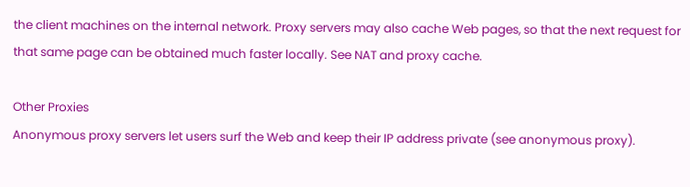the client machines on the internal network. Proxy servers may also cache Web pages, so that the next request for that same page can be obtained much faster locally. See NAT and proxy cache.

Other Proxies
Anonymous proxy servers let users surf the Web and keep their IP address private (see anonymous proxy).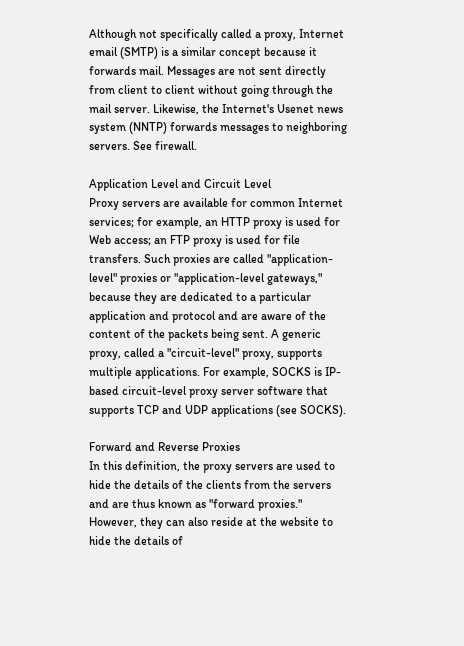Although not specifically called a proxy, Internet email (SMTP) is a similar concept because it forwards mail. Messages are not sent directly from client to client without going through the mail server. Likewise, the Internet's Usenet news system (NNTP) forwards messages to neighboring servers. See firewall.

Application Level and Circuit Level
Proxy servers are available for common Internet services; for example, an HTTP proxy is used for Web access; an FTP proxy is used for file transfers. Such proxies are called "application-level" proxies or "application-level gateways," because they are dedicated to a particular application and protocol and are aware of the content of the packets being sent. A generic proxy, called a "circuit-level" proxy, supports multiple applications. For example, SOCKS is IP-based circuit-level proxy server software that supports TCP and UDP applications (see SOCKS).

Forward and Reverse Proxies
In this definition, the proxy servers are used to hide the details of the clients from the servers and are thus known as "forward proxies." However, they can also reside at the website to hide the details of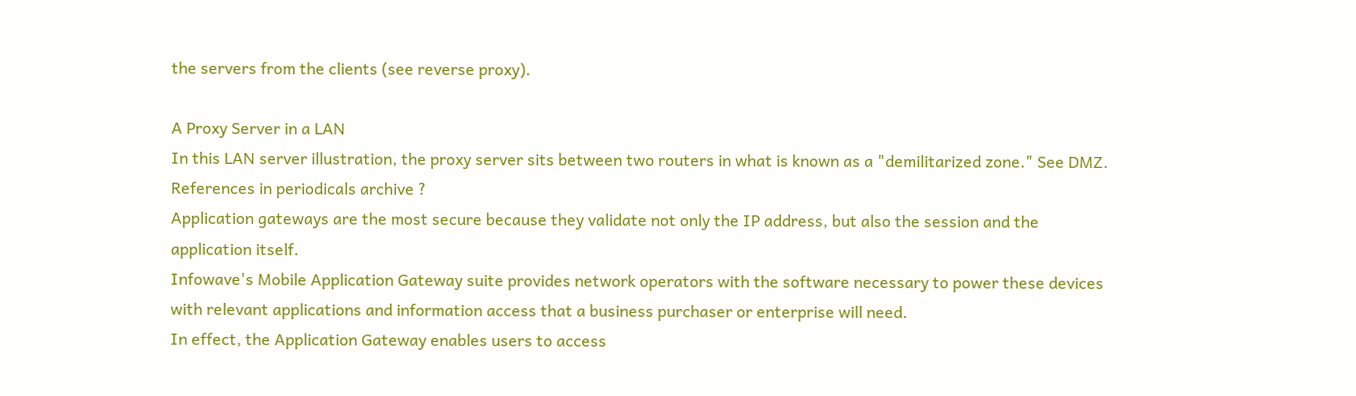the servers from the clients (see reverse proxy).

A Proxy Server in a LAN
In this LAN server illustration, the proxy server sits between two routers in what is known as a "demilitarized zone." See DMZ.
References in periodicals archive ?
Application gateways are the most secure because they validate not only the IP address, but also the session and the application itself.
Infowave's Mobile Application Gateway suite provides network operators with the software necessary to power these devices with relevant applications and information access that a business purchaser or enterprise will need.
In effect, the Application Gateway enables users to access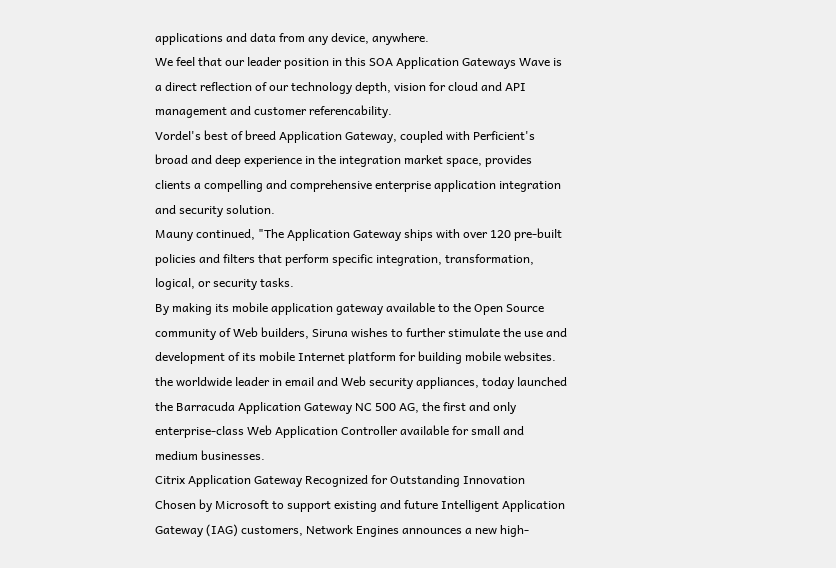applications and data from any device, anywhere.
We feel that our leader position in this SOA Application Gateways Wave is a direct reflection of our technology depth, vision for cloud and API management and customer referencability.
Vordel's best of breed Application Gateway, coupled with Perficient's broad and deep experience in the integration market space, provides clients a compelling and comprehensive enterprise application integration and security solution.
Mauny continued, "The Application Gateway ships with over 120 pre-built policies and filters that perform specific integration, transformation, logical, or security tasks.
By making its mobile application gateway available to the Open Source community of Web builders, Siruna wishes to further stimulate the use and development of its mobile Internet platform for building mobile websites.
the worldwide leader in email and Web security appliances, today launched the Barracuda Application Gateway NC 500 AG, the first and only enterprise-class Web Application Controller available for small and medium businesses.
Citrix Application Gateway Recognized for Outstanding Innovation
Chosen by Microsoft to support existing and future Intelligent Application Gateway (IAG) customers, Network Engines announces a new high-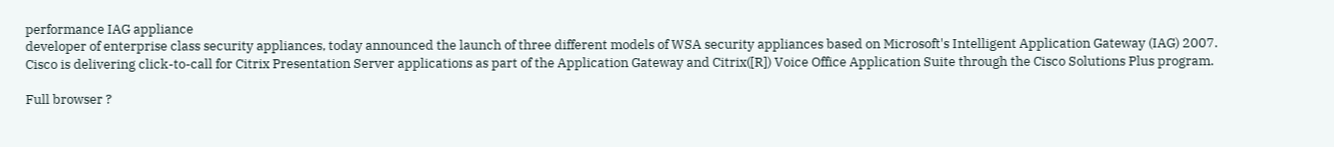performance IAG appliance
developer of enterprise class security appliances, today announced the launch of three different models of WSA security appliances based on Microsoft's Intelligent Application Gateway (IAG) 2007.
Cisco is delivering click-to-call for Citrix Presentation Server applications as part of the Application Gateway and Citrix([R]) Voice Office Application Suite through the Cisco Solutions Plus program.

Full browser ?